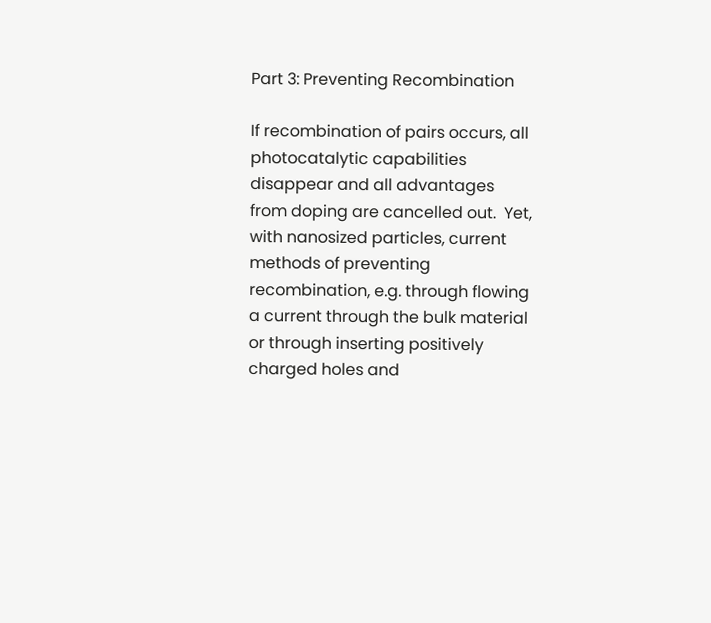Part 3: Preventing Recombination

If recombination of pairs occurs, all photocatalytic capabilities disappear and all advantages from doping are cancelled out.  Yet, with nanosized particles, current methods of preventing recombination, e.g. through flowing a current through the bulk material or through inserting positively charged holes and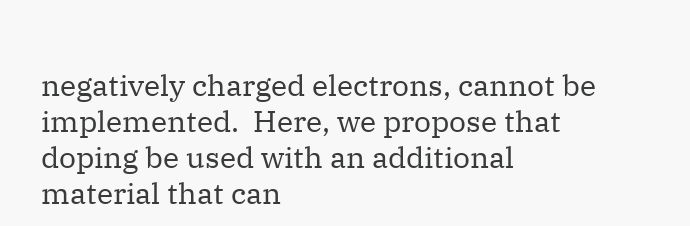negatively charged electrons, cannot be implemented.  Here, we propose that doping be used with an additional material that can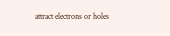attract electrons or holes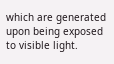which are generated upon being exposed to visible light.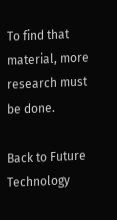To find that material, more research must be done.

Back to Future Technology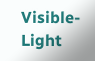Visible-Light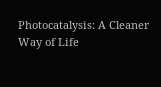Photocatalysis: A Cleaner Way of Life